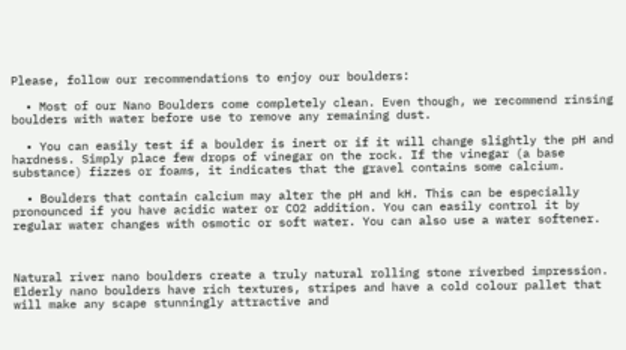Please, follow our recommendations to enjoy our boulders:

  • Most of our Nano Boulders come completely clean. Even though, we recommend rinsing boulders with water before use to remove any remaining dust.

  • You can easily test if a boulder is inert or if it will change slightly the pH and hardness. Simply place few drops of vinegar on the rock. If the vinegar (a base substance) fizzes or foams, it indicates that the gravel contains some calcium.

  • Boulders that contain calcium may alter the pH and kH. This can be especially pronounced if you have acidic water or CO2 addition. You can easily control it by regular water changes with osmotic or soft water. You can also use a water softener.



Natural river nano boulders create a truly natural rolling stone riverbed impression. Elderly nano boulders have rich textures, stripes and have a cold colour pallet that will make any scape stunningly attractive and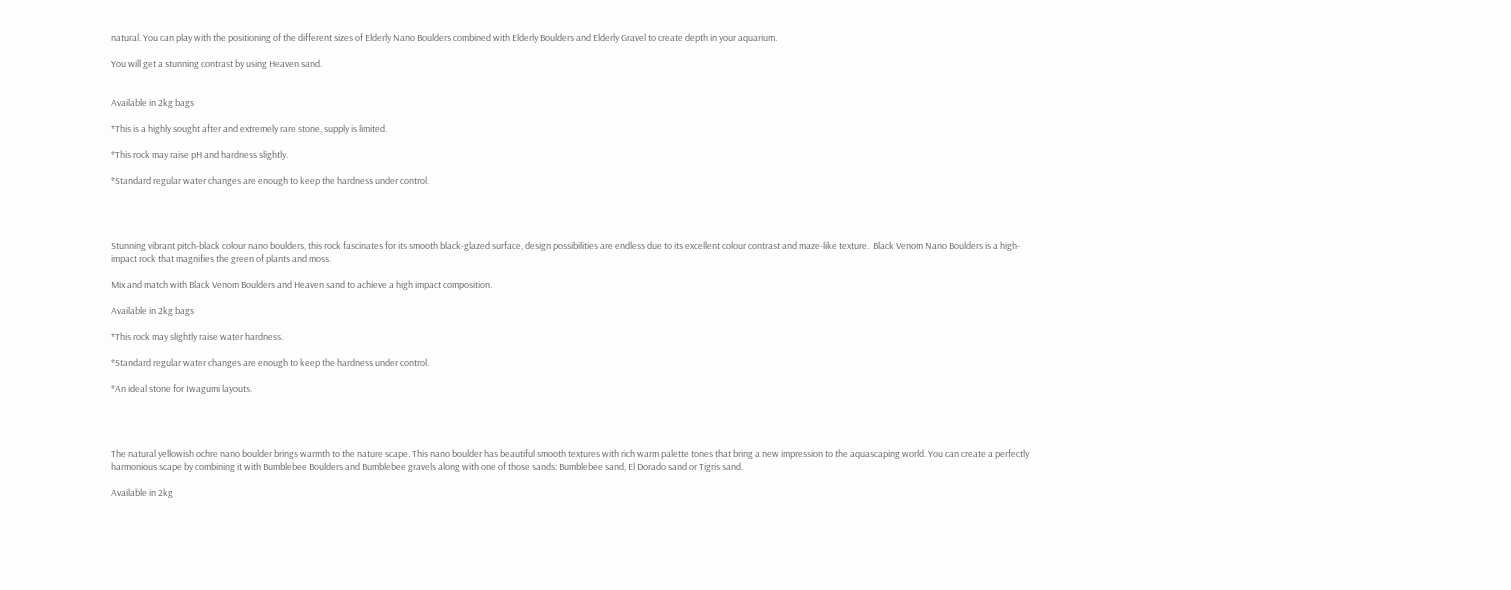natural. You can play with the positioning of the different sizes of Elderly Nano Boulders combined with Elderly Boulders and Elderly Gravel to create depth in your aquarium.

You will get a stunning contrast by using Heaven sand.


Available in 2kg bags

*This is a highly sought after and extremely rare stone, supply is limited.

*This rock may raise pH and hardness slightly.

*Standard regular water changes are enough to keep the hardness under control.




Stunning vibrant pitch-black colour nano boulders, this rock fascinates for its smooth black-glazed surface, design possibilities are endless due to its excellent colour contrast and maze-like texture.  Black Venom Nano Boulders is a high-impact rock that magnifies the green of plants and moss.

Mix and match with Black Venom Boulders and Heaven sand to achieve a high impact composition.

Available in 2kg bags

*This rock may slightly raise water hardness.

*Standard regular water changes are enough to keep the hardness under control.

*An ideal stone for Iwagumi layouts.




The natural yellowish ochre nano boulder brings warmth to the nature scape. This nano boulder has beautiful smooth textures with rich warm palette tones that bring a new impression to the aquascaping world. You can create a perfectly harmonious scape by combining it with Bumblebee Boulders and Bumblebee gravels along with one of those sands: Bumblebee sand, El Dorado sand or Tigris sand.

Available in 2kg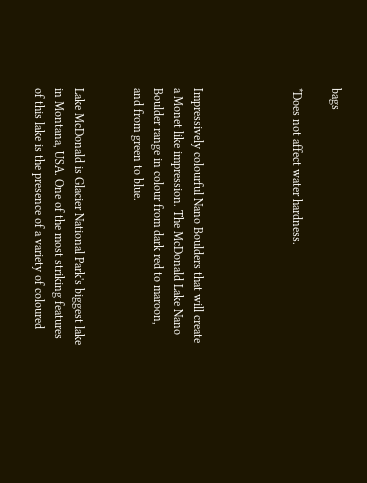bags

*Does not affect water hardness.




Impressively colourful Nano Boulders that will create a Monet like impression. The McDonald Lake Nano Boulder range in colour from dark red to maroon, and from green to blue.


Lake McDonald is Glacier National Park's biggest lake in Montana, USA. One of the most striking features of this lake is the presence of a variety of coloured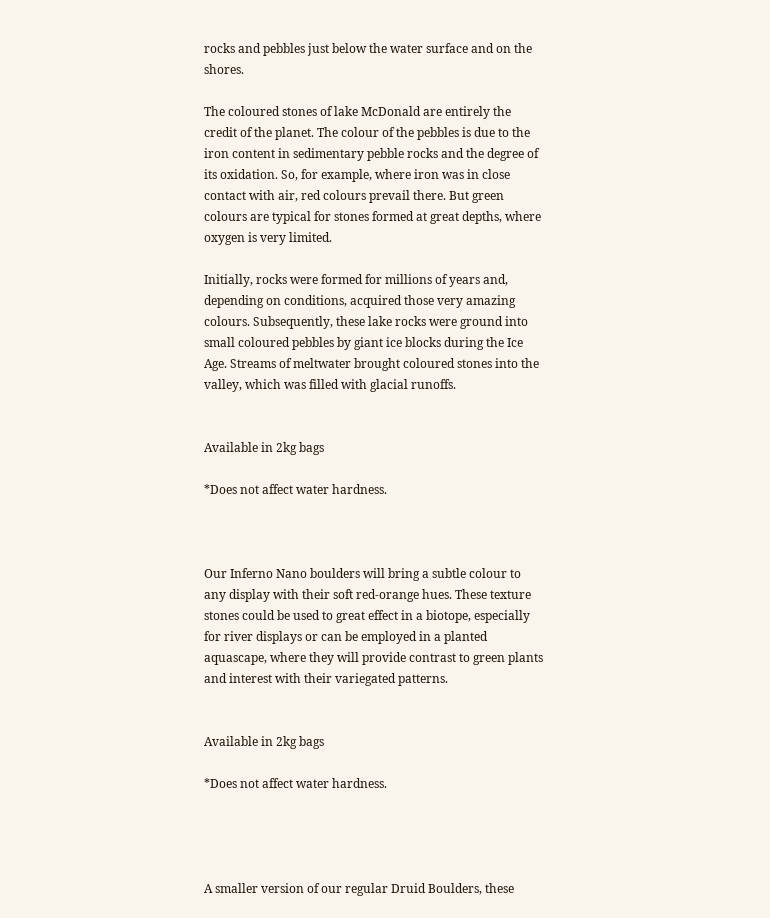rocks and pebbles just below the water surface and on the shores.

The coloured stones of lake McDonald are entirely the credit of the planet. The colour of the pebbles is due to the iron content in sedimentary pebble rocks and the degree of its oxidation. So, for example, where iron was in close contact with air, red colours prevail there. But green colours are typical for stones formed at great depths, where oxygen is very limited.

Initially, rocks were formed for millions of years and, depending on conditions, acquired those very amazing colours. Subsequently, these lake rocks were ground into small coloured pebbles by giant ice blocks during the Ice Age. Streams of meltwater brought coloured stones into the valley, which was filled with glacial runoffs.


Available in 2kg bags

*Does not affect water hardness.



Our Inferno Nano boulders will bring a subtle colour to any display with their soft red-orange hues. These texture stones could be used to great effect in a biotope, especially for river displays or can be employed in a planted aquascape, where they will provide contrast to green plants and interest with their variegated patterns.


Available in 2kg bags

*Does not affect water hardness.




A smaller version of our regular Druid Boulders, these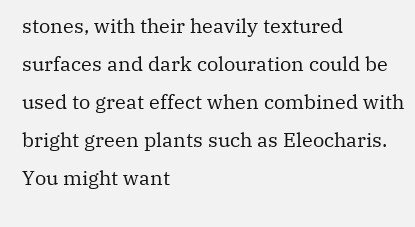stones, with their heavily textured surfaces and dark colouration could be used to great effect when combined with bright green plants such as Eleocharis. You might want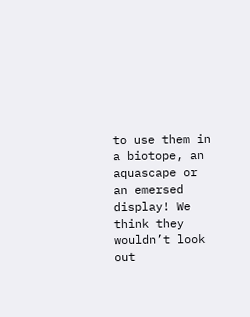to use them in a biotope, an aquascape or an emersed display! We think they wouldn’t look out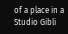of a place in a Studio Gibli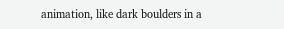animation, like dark boulders in a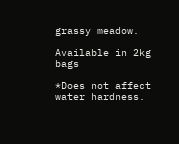grassy meadow.

Available in 2kg bags

*Does not affect water hardness.